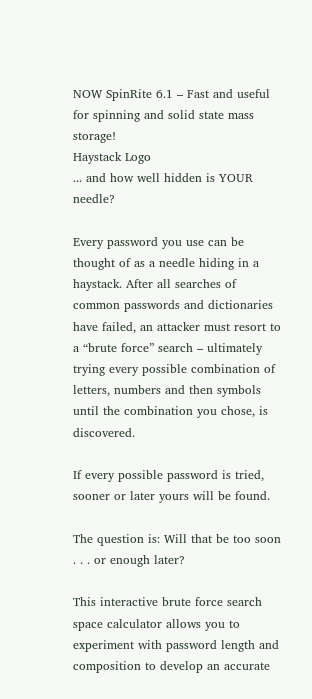NOW SpinRite 6.1 – Fast and useful for spinning and solid state mass storage!
Haystack Logo
... and how well hidden is YOUR needle?

Every password you use can be thought of as a needle hiding in a haystack. After all searches of common passwords and dictionaries have failed, an attacker must resort to a “brute force” search – ultimately trying every possible combination of letters, numbers and then symbols until the combination you chose, is discovered.

If every possible password is tried, sooner or later yours will be found.

The question is: Will that be too soon . . . or enough later?

This interactive brute force search space calculator allows you to experiment with password length and composition to develop an accurate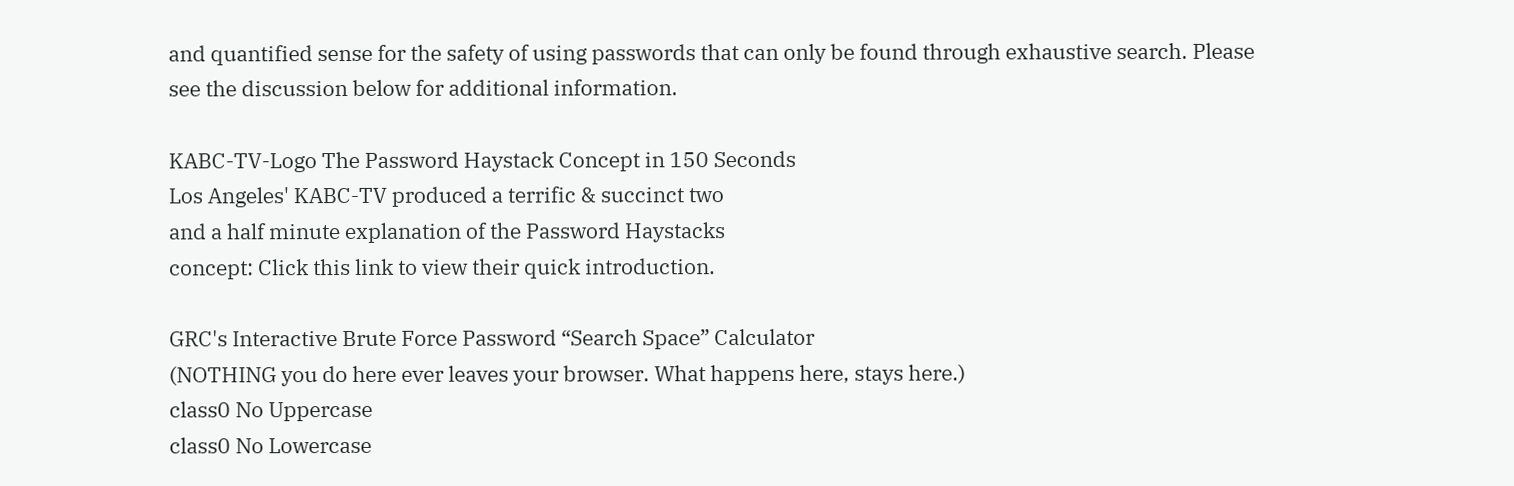and quantified sense for the safety of using passwords that can only be found through exhaustive search. Please see the discussion below for additional information.

KABC-TV-Logo The Password Haystack Concept in 150 Seconds
Los Angeles' KABC-TV produced a terrific & succinct two
and a half minute explanation of the Password Haystacks
concept: Click this link to view their quick introduction.

GRC's Interactive Brute Force Password “Search Space” Calculator
(NOTHING you do here ever leaves your browser. What happens here, stays here.)
class0 No Uppercase
class0 No Lowercase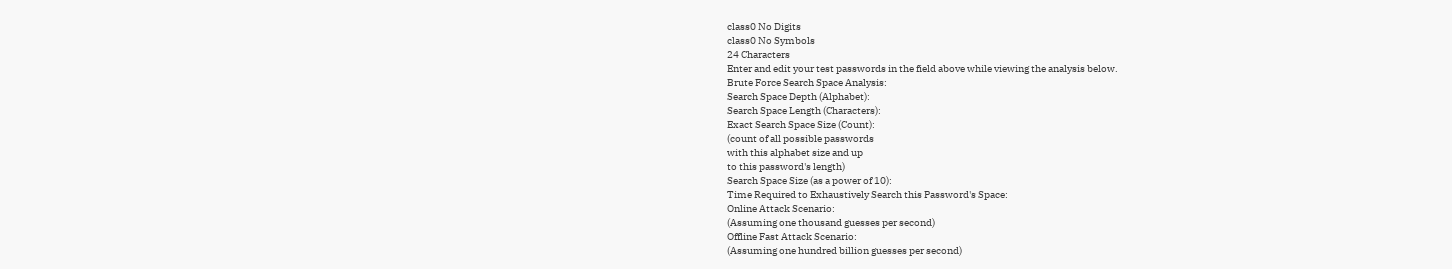class0 No Digits
class0 No Symbols
24 Characters
Enter and edit your test passwords in the field above while viewing the analysis below.
Brute Force Search Space Analysis:
Search Space Depth (Alphabet):
Search Space Length (Characters):
Exact Search Space Size (Count):
(count of all possible passwords
with this alphabet size and up
to this password's length)
Search Space Size (as a power of 10):
Time Required to Exhaustively Search this Password's Space:
Online Attack Scenario:
(Assuming one thousand guesses per second)
Offline Fast Attack Scenario:
(Assuming one hundred billion guesses per second)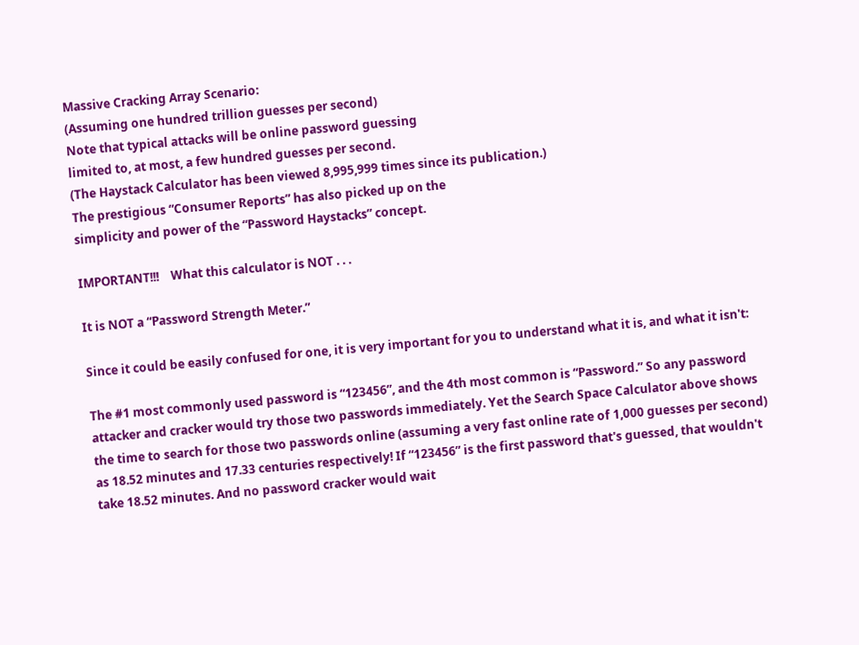Massive Cracking Array Scenario:
(Assuming one hundred trillion guesses per second)
Note that typical attacks will be online password guessing
limited to, at most, a few hundred guesses per second.
(The Haystack Calculator has been viewed 8,995,999 times since its publication.)
The prestigious “Consumer Reports” has also picked up on the
simplicity and power of the “Password Haystacks” concept.

IMPORTANT!!!    What this calculator is NOT . . .

It is NOT a “Password Strength Meter.”

Since it could be easily confused for one, it is very important for you to understand what it is, and what it isn't:

The #1 most commonly used password is “123456”, and the 4th most common is “Password.” So any password attacker and cracker would try those two passwords immediately. Yet the Search Space Calculator above shows the time to search for those two passwords online (assuming a very fast online rate of 1,000 guesses per second) as 18.52 minutes and 17.33 centuries respectively! If “123456” is the first password that's guessed, that wouldn't take 18.52 minutes. And no password cracker would wait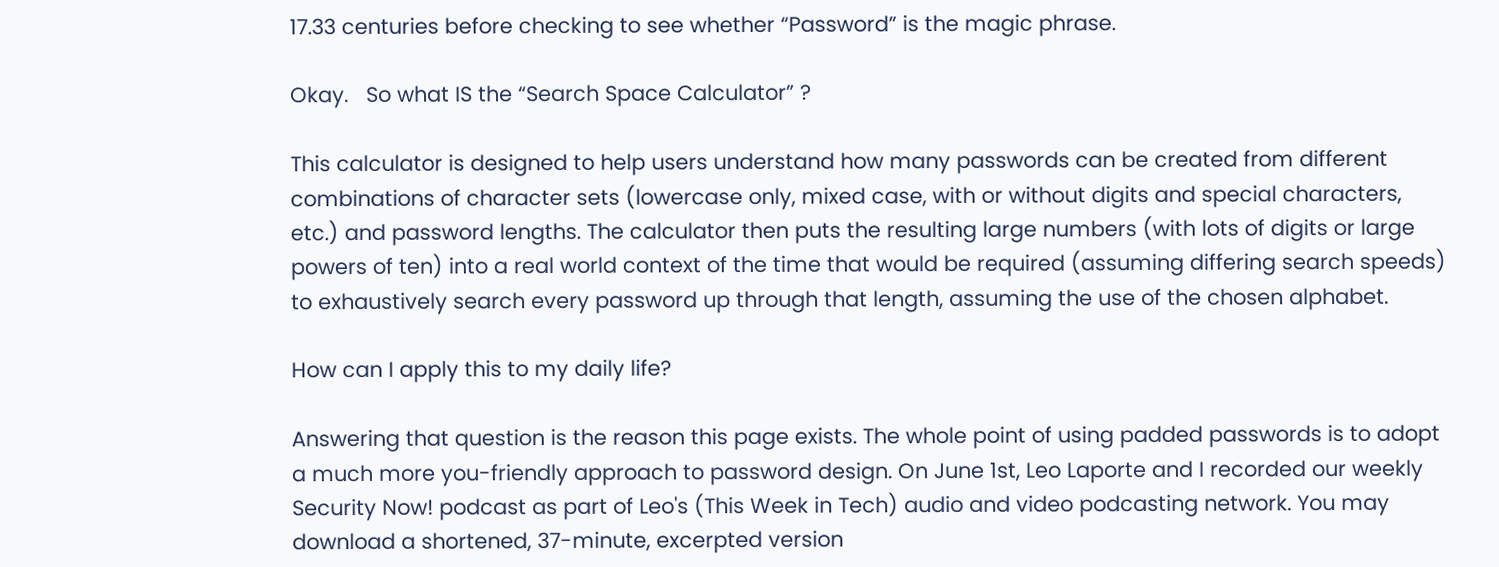17.33 centuries before checking to see whether “Password” is the magic phrase.

Okay.   So what IS the “Search Space Calculator” ?

This calculator is designed to help users understand how many passwords can be created from different combinations of character sets (lowercase only, mixed case, with or without digits and special characters, etc.) and password lengths. The calculator then puts the resulting large numbers (with lots of digits or large powers of ten) into a real world context of the time that would be required (assuming differing search speeds) to exhaustively search every password up through that length, assuming the use of the chosen alphabet.

How can I apply this to my daily life?

Answering that question is the reason this page exists. The whole point of using padded passwords is to adopt a much more you-friendly approach to password design. On June 1st, Leo Laporte and I recorded our weekly Security Now! podcast as part of Leo's (This Week in Tech) audio and video podcasting network. You may download a shortened, 37-minute, excerpted version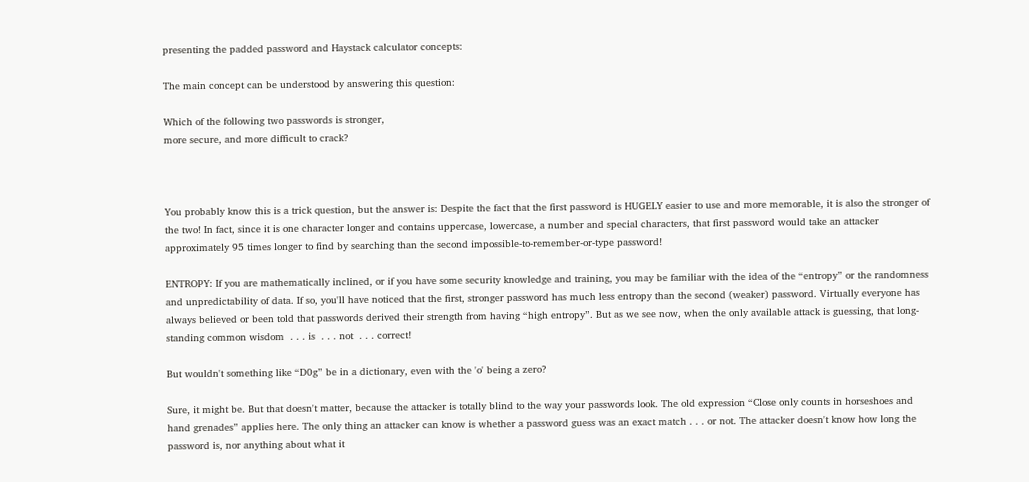presenting the padded password and Haystack calculator concepts:

The main concept can be understood by answering this question:

Which of the following two passwords is stronger,
more secure, and more difficult to crack?



You probably know this is a trick question, but the answer is: Despite the fact that the first password is HUGELY easier to use and more memorable, it is also the stronger of the two! In fact, since it is one character longer and contains uppercase, lowercase, a number and special characters, that first password would take an attacker approximately 95 times longer to find by searching than the second impossible-to-remember-or-type password!

ENTROPY: If you are mathematically inclined, or if you have some security knowledge and training, you may be familiar with the idea of the “entropy” or the randomness and unpredictability of data. If so, you'll have noticed that the first, stronger password has much less entropy than the second (weaker) password. Virtually everyone has always believed or been told that passwords derived their strength from having “high entropy”. But as we see now, when the only available attack is guessing, that long-standing common wisdom  . . . is  . . . not  . . . correct!

But wouldn't something like “D0g” be in a dictionary, even with the 'o' being a zero?

Sure, it might be. But that doesn't matter, because the attacker is totally blind to the way your passwords look. The old expression “Close only counts in horseshoes and hand grenades” applies here. The only thing an attacker can know is whether a password guess was an exact match . . . or not. The attacker doesn't know how long the password is, nor anything about what it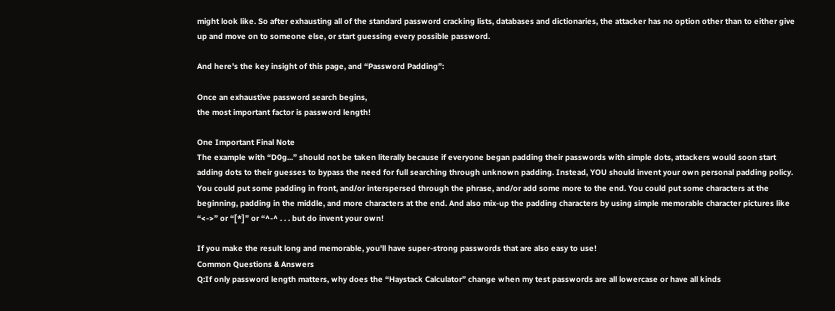might look like. So after exhausting all of the standard password cracking lists, databases and dictionaries, the attacker has no option other than to either give up and move on to someone else, or start guessing every possible password.

And here's the key insight of this page, and “Password Padding”:

Once an exhaustive password search begins,
the most important factor is password length!

One Important Final Note
The example with “D0g...” should not be taken literally because if everyone began padding their passwords with simple dots, attackers would soon start adding dots to their guesses to bypass the need for full searching through unknown padding. Instead, YOU should invent your own personal padding policy. You could put some padding in front, and/or interspersed through the phrase, and/or add some more to the end. You could put some characters at the beginning, padding in the middle, and more characters at the end. And also mix-up the padding characters by using simple memorable character pictures like “<->” or “[*]” or “^-^ . . . but do invent your own!

If you make the result long and memorable, you'll have super-strong passwords that are also easy to use!
Common Questions & Answers
Q:If only password length matters, why does the “Haystack Calculator” change when my test passwords are all lowercase or have all kinds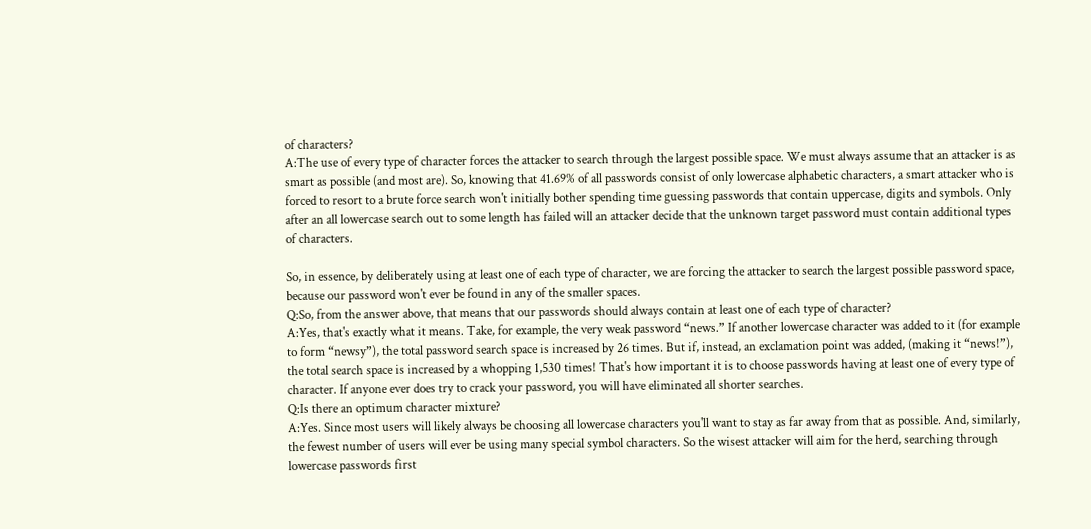of characters?
A:The use of every type of character forces the attacker to search through the largest possible space. We must always assume that an attacker is as smart as possible (and most are). So, knowing that 41.69% of all passwords consist of only lowercase alphabetic characters, a smart attacker who is forced to resort to a brute force search won't initially bother spending time guessing passwords that contain uppercase, digits and symbols. Only after an all lowercase search out to some length has failed will an attacker decide that the unknown target password must contain additional types of characters.

So, in essence, by deliberately using at least one of each type of character, we are forcing the attacker to search the largest possible password space, because our password won't ever be found in any of the smaller spaces.
Q:So, from the answer above, that means that our passwords should always contain at least one of each type of character?
A:Yes, that's exactly what it means. Take, for example, the very weak password “news.” If another lowercase character was added to it (for example to form “newsy”), the total password search space is increased by 26 times. But if, instead, an exclamation point was added, (making it “news!”), the total search space is increased by a whopping 1,530 times! That's how important it is to choose passwords having at least one of every type of character. If anyone ever does try to crack your password, you will have eliminated all shorter searches.
Q:Is there an optimum character mixture?
A:Yes. Since most users will likely always be choosing all lowercase characters you'll want to stay as far away from that as possible. And, similarly, the fewest number of users will ever be using many special symbol characters. So the wisest attacker will aim for the herd, searching through lowercase passwords first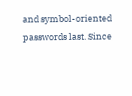and symbol-oriented passwords last. Since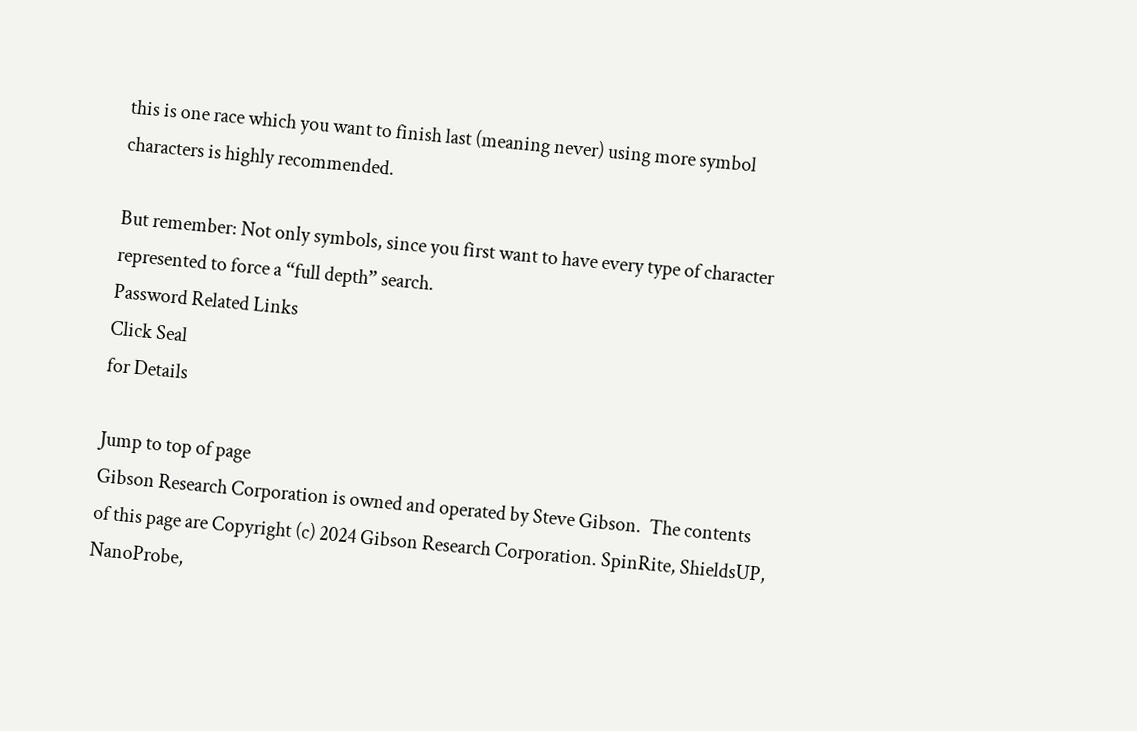this is one race which you want to finish last (meaning never) using more symbol characters is highly recommended.

But remember: Not only symbols, since you first want to have every type of character represented to force a “full depth” search.
Password Related Links
Click Seal
for Details

Jump to top of page
Gibson Research Corporation is owned and operated by Steve Gibson.  The contents
of this page are Copyright (c) 2024 Gibson Research Corporation. SpinRite, ShieldsUP,
NanoProbe,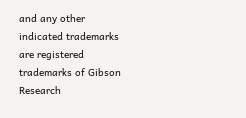and any other indicated trademarks are registered trademarks of Gibson
Research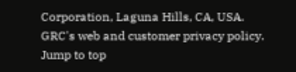Corporation, Laguna Hills, CA, USA. GRC's web and customer privacy policy.
Jump to top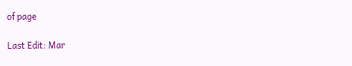of page

Last Edit: Mar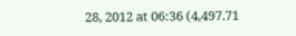28, 2012 at 06:36 (4,497.71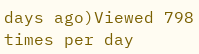days ago)Viewed 798 times per day